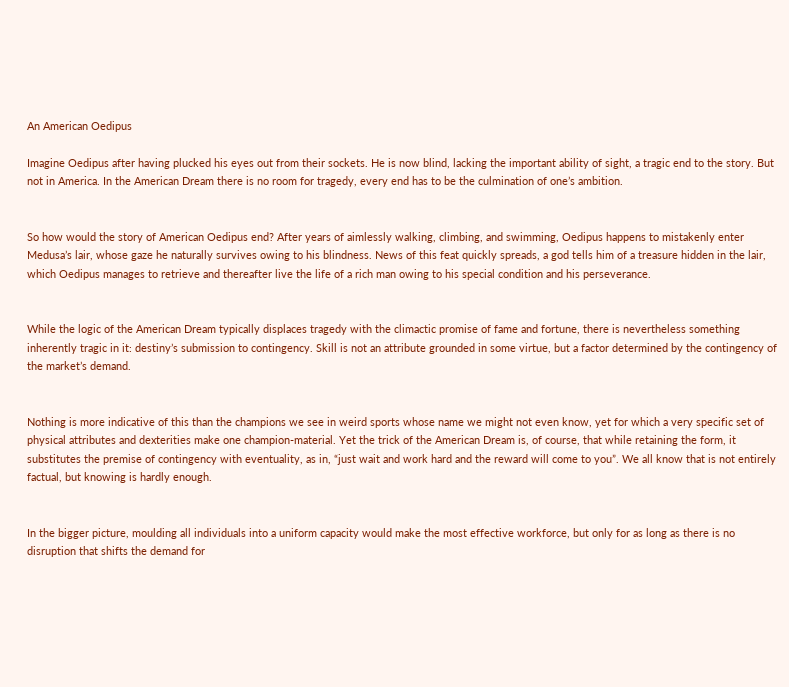An American Oedipus

Imagine Oedipus after having plucked his eyes out from their sockets. He is now blind, lacking the important ability of sight, a tragic end to the story. But not in America. In the American Dream there is no room for tragedy, every end has to be the culmination of one’s ambition.


So how would the story of American Oedipus end? After years of aimlessly walking, climbing, and swimming, Oedipus happens to mistakenly enter Medusa’s lair, whose gaze he naturally survives owing to his blindness. News of this feat quickly spreads, a god tells him of a treasure hidden in the lair, which Oedipus manages to retrieve and thereafter live the life of a rich man owing to his special condition and his perseverance.


While the logic of the American Dream typically displaces tragedy with the climactic promise of fame and fortune, there is nevertheless something inherently tragic in it: destiny’s submission to contingency. Skill is not an attribute grounded in some virtue, but a factor determined by the contingency of the market’s demand.


Nothing is more indicative of this than the champions we see in weird sports whose name we might not even know, yet for which a very specific set of physical attributes and dexterities make one champion-material. Yet the trick of the American Dream is, of course, that while retaining the form, it substitutes the premise of contingency with eventuality, as in, “just wait and work hard and the reward will come to you”. We all know that is not entirely factual, but knowing is hardly enough.


In the bigger picture, moulding all individuals into a uniform capacity would make the most effective workforce, but only for as long as there is no disruption that shifts the demand for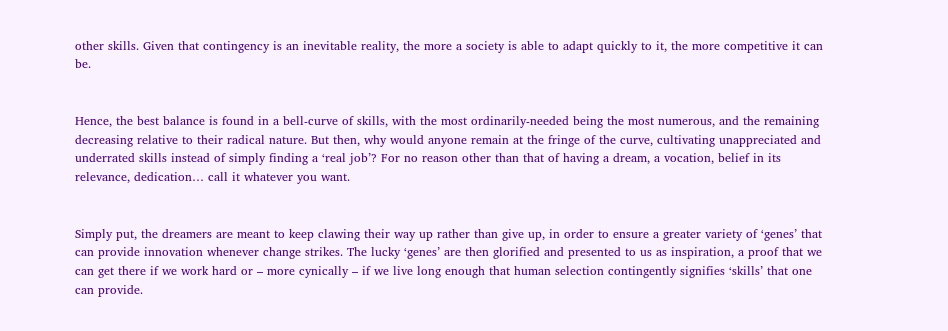other skills. Given that contingency is an inevitable reality, the more a society is able to adapt quickly to it, the more competitive it can be.


Hence, the best balance is found in a bell-curve of skills, with the most ordinarily-needed being the most numerous, and the remaining decreasing relative to their radical nature. But then, why would anyone remain at the fringe of the curve, cultivating unappreciated and underrated skills instead of simply finding a ‘real job’? For no reason other than that of having a dream, a vocation, belief in its relevance, dedication… call it whatever you want.


Simply put, the dreamers are meant to keep clawing their way up rather than give up, in order to ensure a greater variety of ‘genes’ that can provide innovation whenever change strikes. The lucky ‘genes’ are then glorified and presented to us as inspiration, a proof that we can get there if we work hard or – more cynically – if we live long enough that human selection contingently signifies ‘skills’ that one can provide.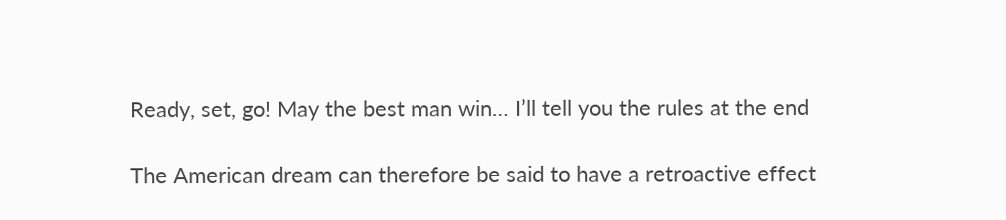Ready, set, go! May the best man win… I’ll tell you the rules at the end

The American dream can therefore be said to have a retroactive effect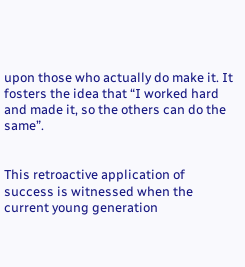upon those who actually do make it. It fosters the idea that “I worked hard and made it, so the others can do the same”.


This retroactive application of success is witnessed when the current young generation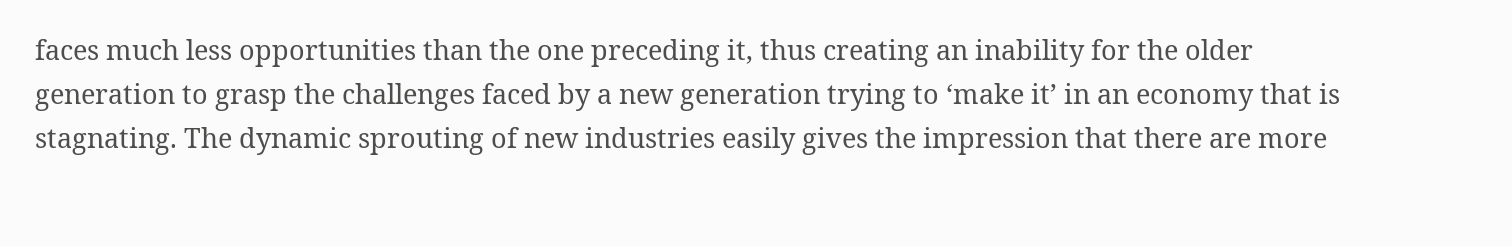faces much less opportunities than the one preceding it, thus creating an inability for the older generation to grasp the challenges faced by a new generation trying to ‘make it’ in an economy that is stagnating. The dynamic sprouting of new industries easily gives the impression that there are more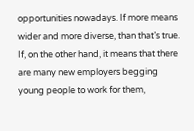opportunities nowadays. If more means wider and more diverse, than that’s true. If, on the other hand, it means that there are many new employers begging young people to work for them,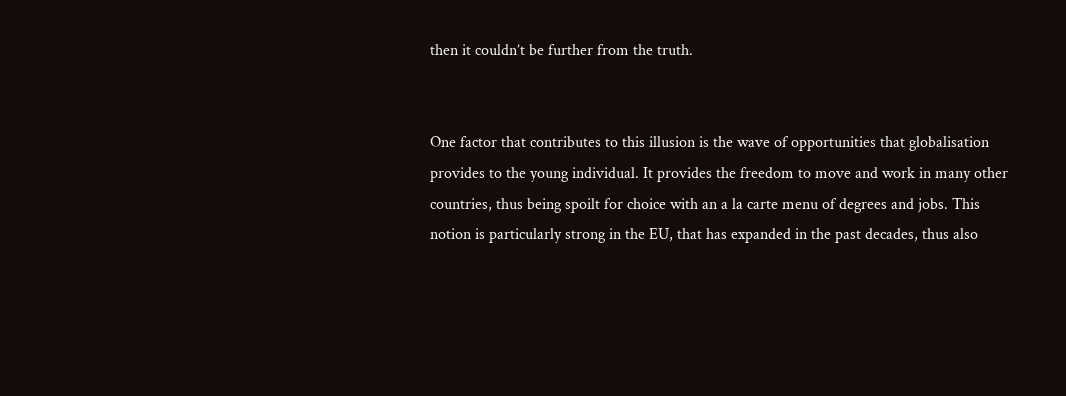then it couldn’t be further from the truth.


One factor that contributes to this illusion is the wave of opportunities that globalisation provides to the young individual. It provides the freedom to move and work in many other countries, thus being spoilt for choice with an a la carte menu of degrees and jobs. This notion is particularly strong in the EU, that has expanded in the past decades, thus also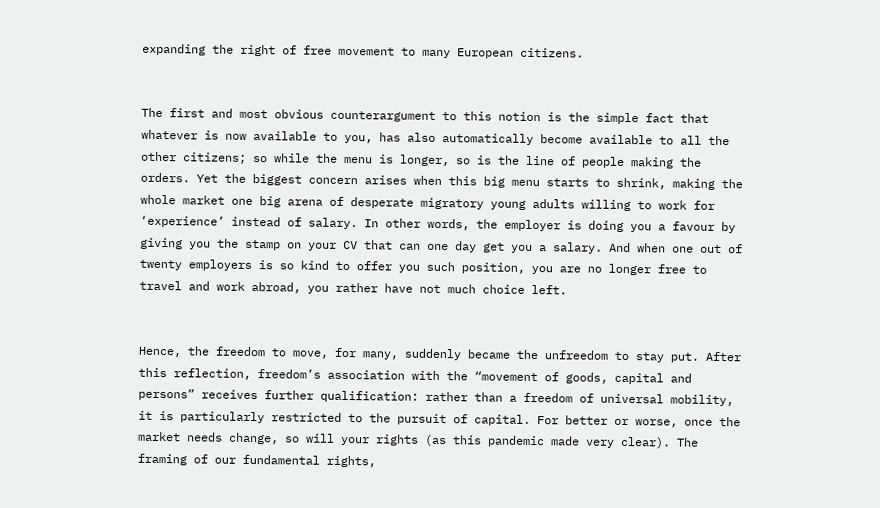expanding the right of free movement to many European citizens.


The first and most obvious counterargument to this notion is the simple fact that whatever is now available to you, has also automatically become available to all the other citizens; so while the menu is longer, so is the line of people making the orders. Yet the biggest concern arises when this big menu starts to shrink, making the whole market one big arena of desperate migratory young adults willing to work for ‘experience’ instead of salary. In other words, the employer is doing you a favour by giving you the stamp on your CV that can one day get you a salary. And when one out of twenty employers is so kind to offer you such position, you are no longer free to travel and work abroad, you rather have not much choice left.


Hence, the freedom to move, for many, suddenly became the unfreedom to stay put. After this reflection, freedom’s association with the “movement of goods, capital and persons” receives further qualification: rather than a freedom of universal mobility, it is particularly restricted to the pursuit of capital. For better or worse, once the market needs change, so will your rights (as this pandemic made very clear). The framing of our fundamental rights,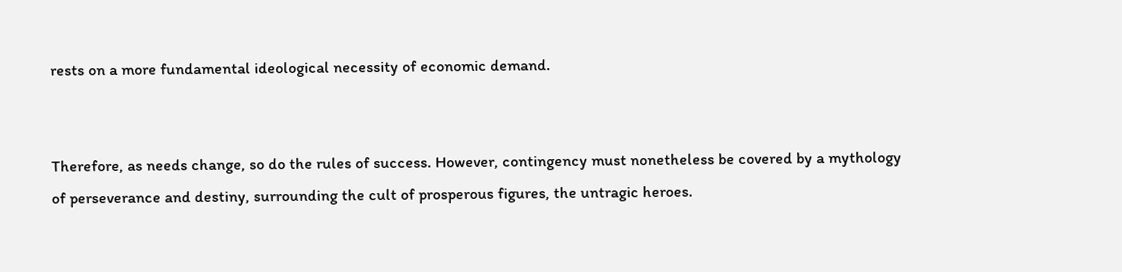rests on a more fundamental ideological necessity of economic demand.


Therefore, as needs change, so do the rules of success. However, contingency must nonetheless be covered by a mythology of perseverance and destiny, surrounding the cult of prosperous figures, the untragic heroes.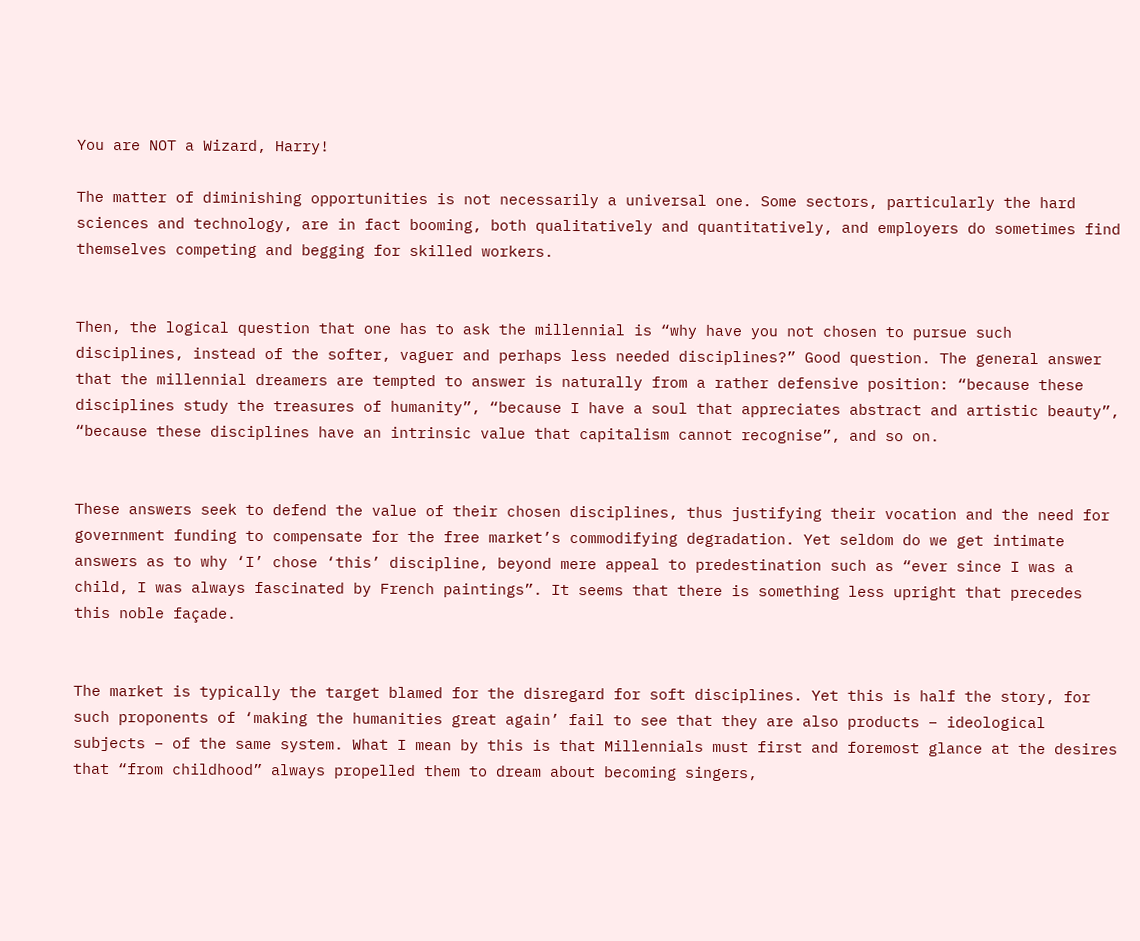You are NOT a Wizard, Harry!

The matter of diminishing opportunities is not necessarily a universal one. Some sectors, particularly the hard sciences and technology, are in fact booming, both qualitatively and quantitatively, and employers do sometimes find themselves competing and begging for skilled workers.


Then, the logical question that one has to ask the millennial is “why have you not chosen to pursue such disciplines, instead of the softer, vaguer and perhaps less needed disciplines?” Good question. The general answer that the millennial dreamers are tempted to answer is naturally from a rather defensive position: “because these disciplines study the treasures of humanity”, “because I have a soul that appreciates abstract and artistic beauty”, “because these disciplines have an intrinsic value that capitalism cannot recognise”, and so on.


These answers seek to defend the value of their chosen disciplines, thus justifying their vocation and the need for government funding to compensate for the free market’s commodifying degradation. Yet seldom do we get intimate answers as to why ‘I’ chose ‘this’ discipline, beyond mere appeal to predestination such as “ever since I was a child, I was always fascinated by French paintings”. It seems that there is something less upright that precedes this noble façade.


The market is typically the target blamed for the disregard for soft disciplines. Yet this is half the story, for such proponents of ‘making the humanities great again’ fail to see that they are also products – ideological subjects – of the same system. What I mean by this is that Millennials must first and foremost glance at the desires that “from childhood” always propelled them to dream about becoming singers,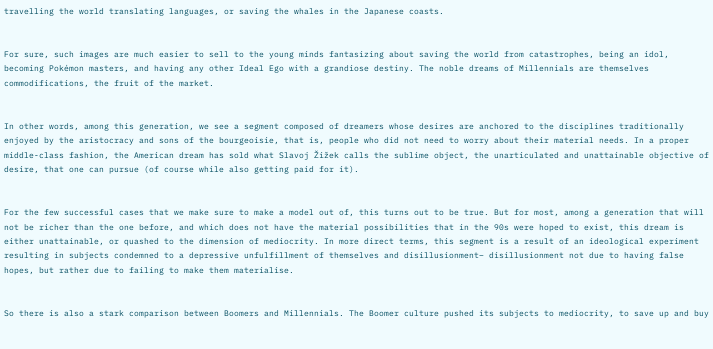travelling the world translating languages, or saving the whales in the Japanese coasts.


For sure, such images are much easier to sell to the young minds fantasizing about saving the world from catastrophes, being an idol, becoming Pokémon masters, and having any other Ideal Ego with a grandiose destiny. The noble dreams of Millennials are themselves commodifications, the fruit of the market.


In other words, among this generation, we see a segment composed of dreamers whose desires are anchored to the disciplines traditionally enjoyed by the aristocracy and sons of the bourgeoisie, that is, people who did not need to worry about their material needs. In a proper middle-class fashion, the American dream has sold what Slavoj Žižek calls the sublime object, the unarticulated and unattainable objective of desire, that one can pursue (of course while also getting paid for it).


For the few successful cases that we make sure to make a model out of, this turns out to be true. But for most, among a generation that will not be richer than the one before, and which does not have the material possibilities that in the 90s were hoped to exist, this dream is either unattainable, or quashed to the dimension of mediocrity. In more direct terms, this segment is a result of an ideological experiment resulting in subjects condemned to a depressive unfulfillment of themselves and disillusionment– disillusionment not due to having false hopes, but rather due to failing to make them materialise.


So there is also a stark comparison between Boomers and Millennials. The Boomer culture pushed its subjects to mediocrity, to save up and buy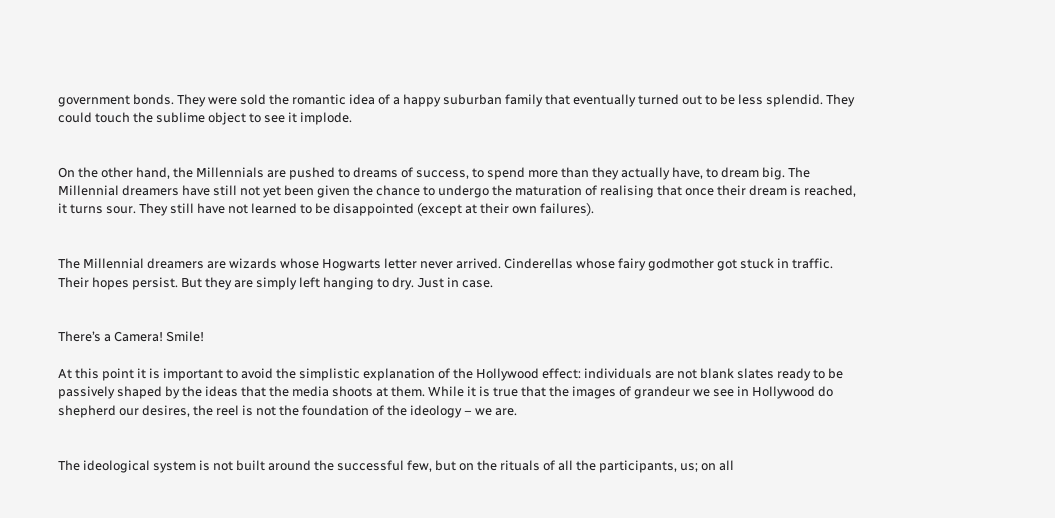government bonds. They were sold the romantic idea of a happy suburban family that eventually turned out to be less splendid. They could touch the sublime object to see it implode.


On the other hand, the Millennials are pushed to dreams of success, to spend more than they actually have, to dream big. The Millennial dreamers have still not yet been given the chance to undergo the maturation of realising that once their dream is reached, it turns sour. They still have not learned to be disappointed (except at their own failures).


The Millennial dreamers are wizards whose Hogwarts letter never arrived. Cinderellas whose fairy godmother got stuck in traffic. Their hopes persist. But they are simply left hanging to dry. Just in case.


There’s a Camera! Smile!

At this point it is important to avoid the simplistic explanation of the Hollywood effect: individuals are not blank slates ready to be passively shaped by the ideas that the media shoots at them. While it is true that the images of grandeur we see in Hollywood do shepherd our desires, the reel is not the foundation of the ideology – we are.


The ideological system is not built around the successful few, but on the rituals of all the participants, us; on all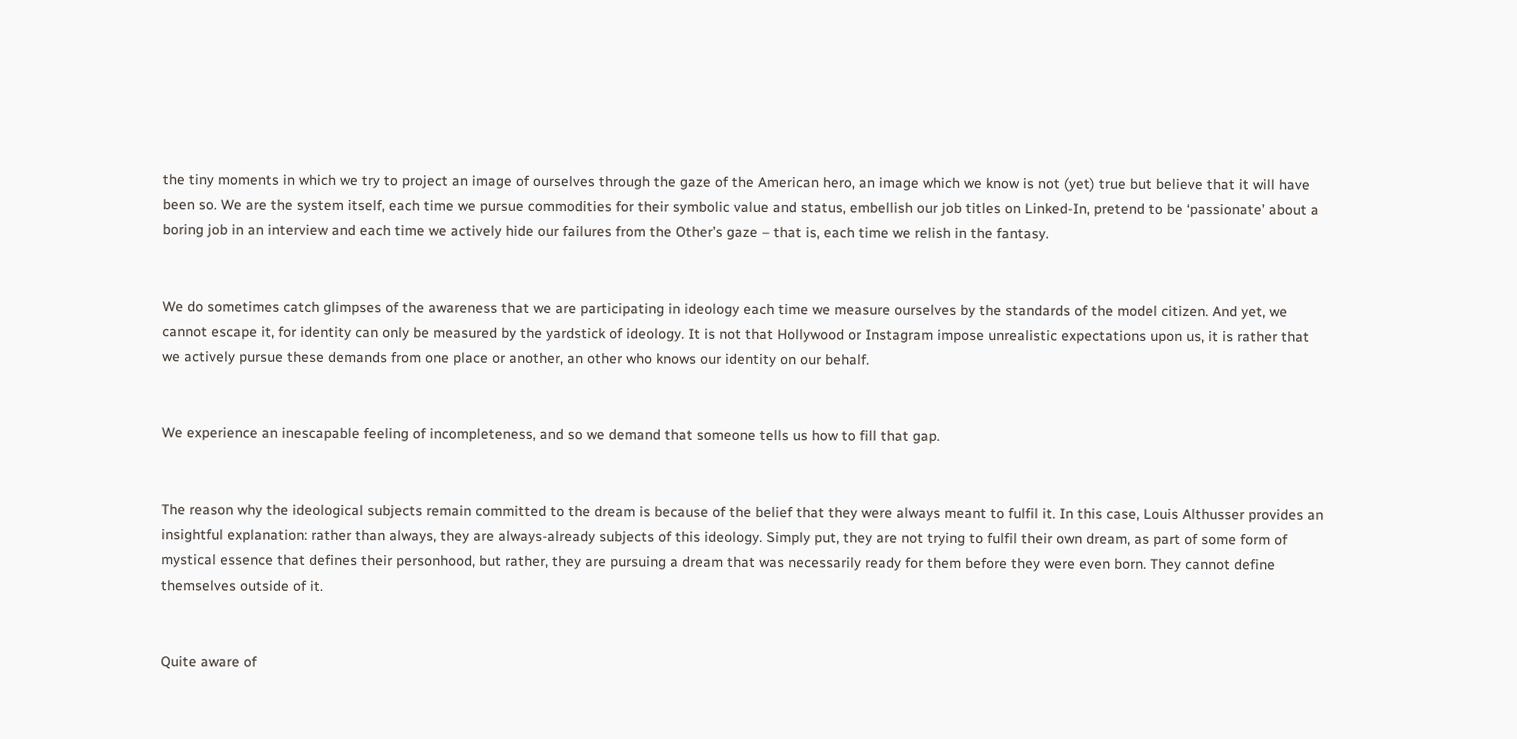the tiny moments in which we try to project an image of ourselves through the gaze of the American hero, an image which we know is not (yet) true but believe that it will have been so. We are the system itself, each time we pursue commodities for their symbolic value and status, embellish our job titles on Linked-In, pretend to be ‘passionate’ about a boring job in an interview and each time we actively hide our failures from the Other’s gaze – that is, each time we relish in the fantasy.


We do sometimes catch glimpses of the awareness that we are participating in ideology each time we measure ourselves by the standards of the model citizen. And yet, we cannot escape it, for identity can only be measured by the yardstick of ideology. It is not that Hollywood or Instagram impose unrealistic expectations upon us, it is rather that we actively pursue these demands from one place or another, an other who knows our identity on our behalf.


We experience an inescapable feeling of incompleteness, and so we demand that someone tells us how to fill that gap.


The reason why the ideological subjects remain committed to the dream is because of the belief that they were always meant to fulfil it. In this case, Louis Althusser provides an insightful explanation: rather than always, they are always-already subjects of this ideology. Simply put, they are not trying to fulfil their own dream, as part of some form of mystical essence that defines their personhood, but rather, they are pursuing a dream that was necessarily ready for them before they were even born. They cannot define themselves outside of it.


Quite aware of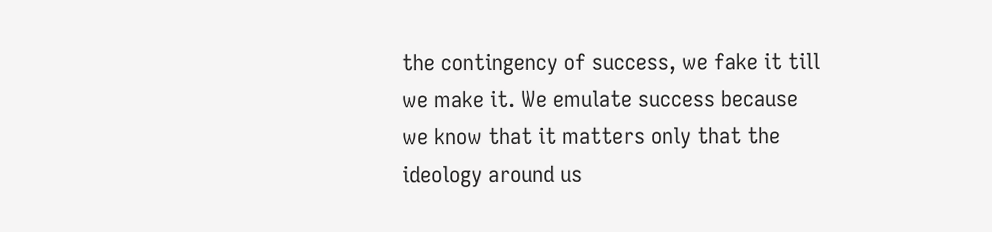the contingency of success, we fake it till we make it. We emulate success because we know that it matters only that the ideology around us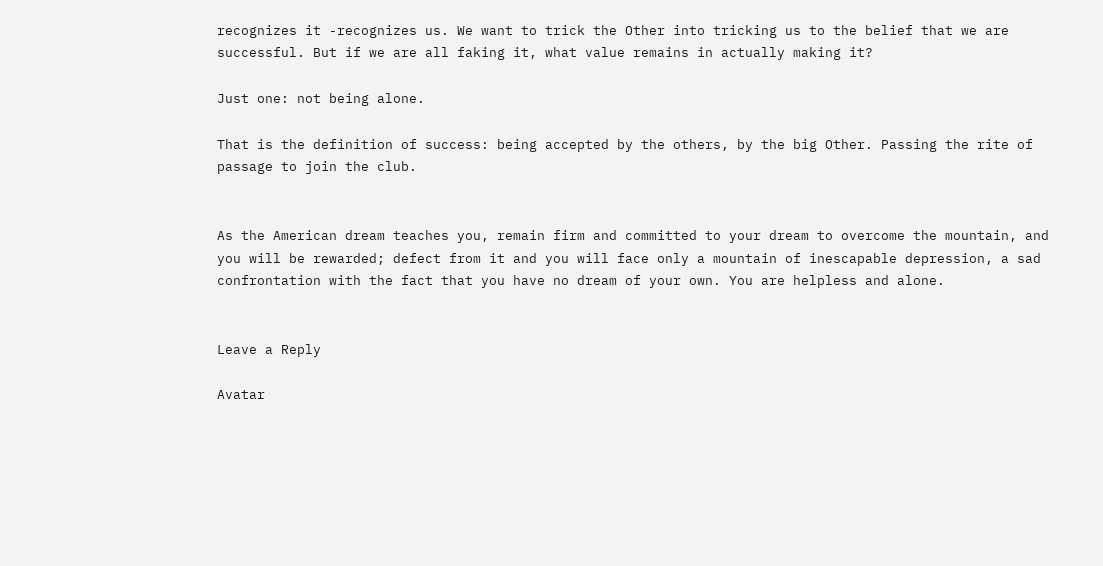recognizes it -recognizes us. We want to trick the Other into tricking us to the belief that we are successful. But if we are all faking it, what value remains in actually making it?

Just one: not being alone.

That is the definition of success: being accepted by the others, by the big Other. Passing the rite of passage to join the club.


As the American dream teaches you, remain firm and committed to your dream to overcome the mountain, and you will be rewarded; defect from it and you will face only a mountain of inescapable depression, a sad confrontation with the fact that you have no dream of your own. You are helpless and alone.


Leave a Reply

Avatar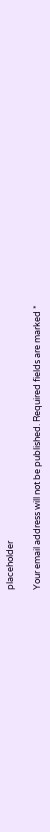placeholder

Your email address will not be published. Required fields are marked *